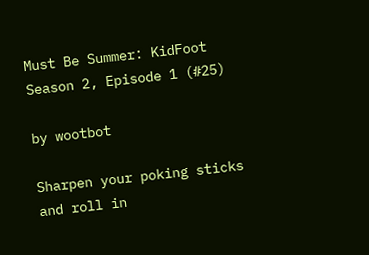Must Be Summer: KidFoot Season 2, Episode 1 (#25)

by wootbot

Sharpen your poking sticks and roll in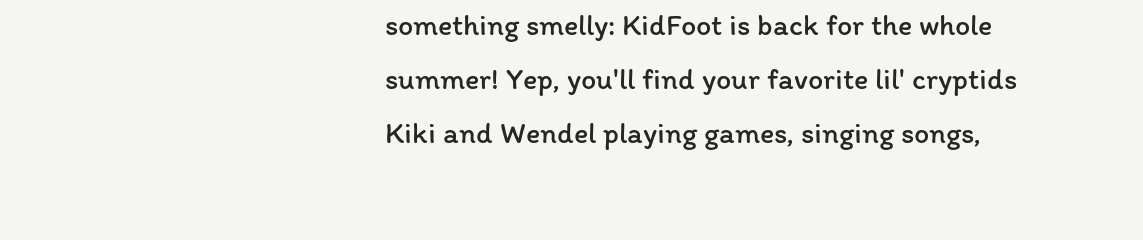something smelly: KidFoot is back for the whole summer! Yep, you'll find your favorite lil' cryptids Kiki and Wendel playing games, singing songs,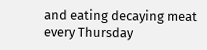and eating decaying meat every Thursday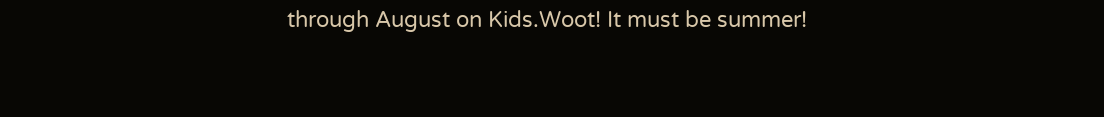through August on Kids.Woot! It must be summer!